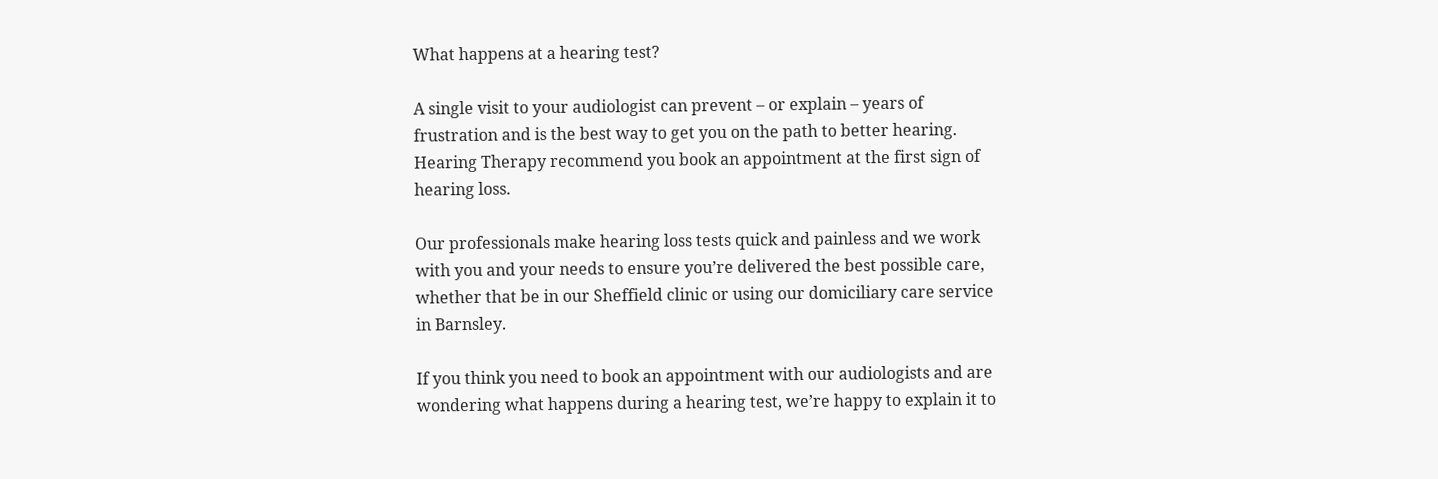What happens at a hearing test?

A single visit to your audiologist can prevent – or explain – years of frustration and is the best way to get you on the path to better hearing. Hearing Therapy recommend you book an appointment at the first sign of hearing loss.

Our professionals make hearing loss tests quick and painless and we work with you and your needs to ensure you’re delivered the best possible care, whether that be in our Sheffield clinic or using our domiciliary care service in Barnsley.

If you think you need to book an appointment with our audiologists and are wondering what happens during a hearing test, we’re happy to explain it to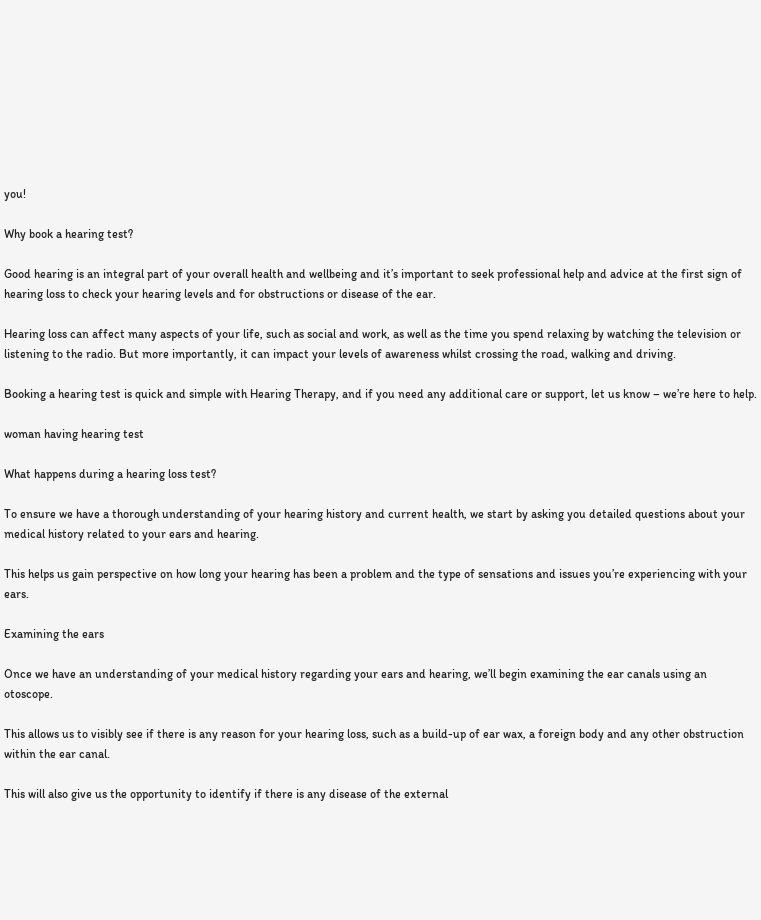you!

Why book a hearing test?

Good hearing is an integral part of your overall health and wellbeing and it’s important to seek professional help and advice at the first sign of hearing loss to check your hearing levels and for obstructions or disease of the ear.

Hearing loss can affect many aspects of your life, such as social and work, as well as the time you spend relaxing by watching the television or listening to the radio. But more importantly, it can impact your levels of awareness whilst crossing the road, walking and driving.

Booking a hearing test is quick and simple with Hearing Therapy, and if you need any additional care or support, let us know – we’re here to help.

woman having hearing test

What happens during a hearing loss test?

To ensure we have a thorough understanding of your hearing history and current health, we start by asking you detailed questions about your medical history related to your ears and hearing.

This helps us gain perspective on how long your hearing has been a problem and the type of sensations and issues you’re experiencing with your ears.

Examining the ears

Once we have an understanding of your medical history regarding your ears and hearing, we’ll begin examining the ear canals using an otoscope.

This allows us to visibly see if there is any reason for your hearing loss, such as a build-up of ear wax, a foreign body and any other obstruction within the ear canal.

This will also give us the opportunity to identify if there is any disease of the external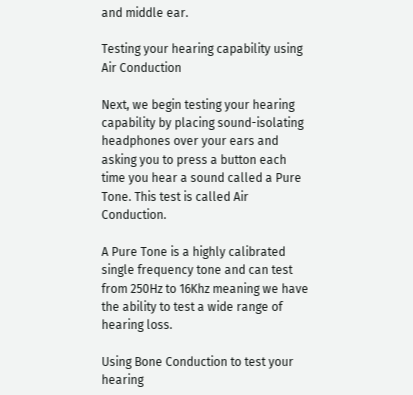and middle ear.

Testing your hearing capability using Air Conduction

Next, we begin testing your hearing capability by placing sound-isolating headphones over your ears and asking you to press a button each time you hear a sound called a Pure Tone. This test is called Air Conduction.

A Pure Tone is a highly calibrated single frequency tone and can test from 250Hz to 16Khz meaning we have the ability to test a wide range of hearing loss.

Using Bone Conduction to test your hearing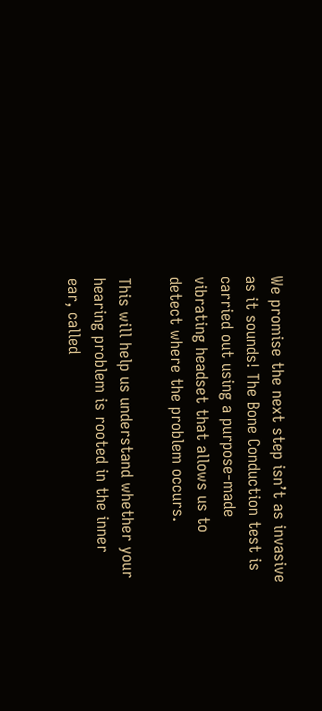We promise the next step isn’t as invasive as it sounds! The Bone Conduction test is carried out using a purpose-made vibrating headset that allows us to detect where the problem occurs.

This will help us understand whether your hearing problem is rooted in the inner ear, called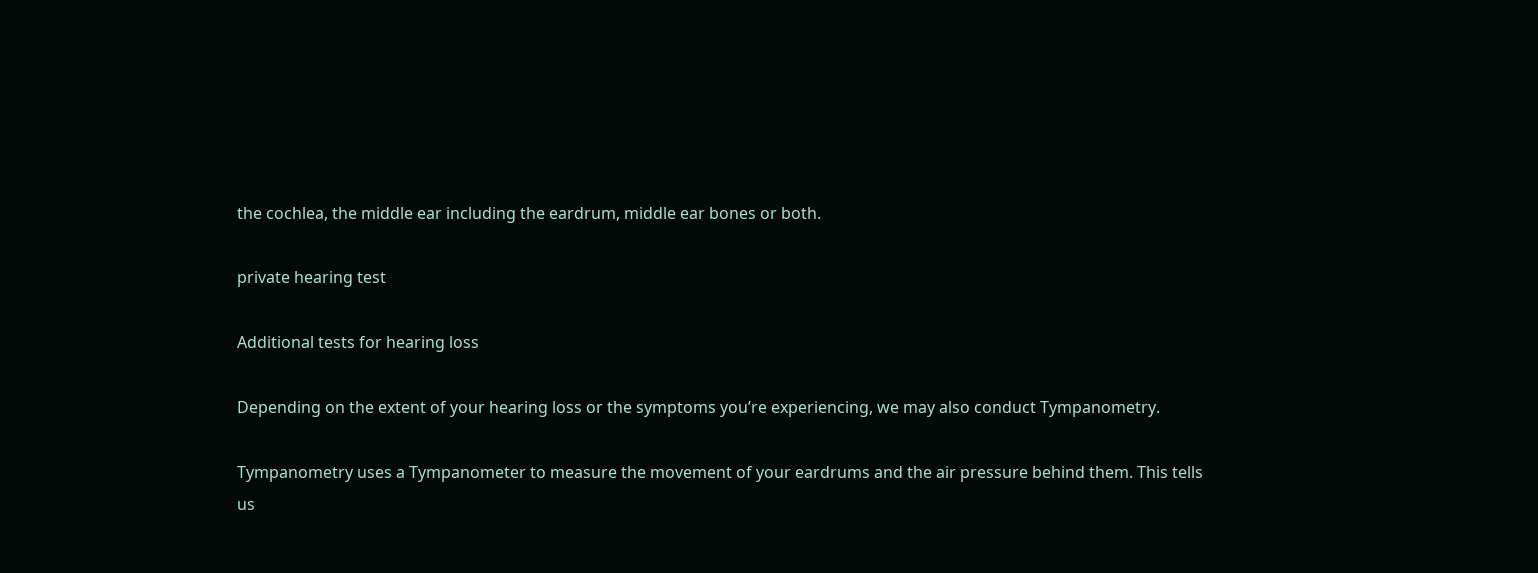the cochlea, the middle ear including the eardrum, middle ear bones or both.

private hearing test

Additional tests for hearing loss

Depending on the extent of your hearing loss or the symptoms you’re experiencing, we may also conduct Tympanometry.

Tympanometry uses a Tympanometer to measure the movement of your eardrums and the air pressure behind them. This tells us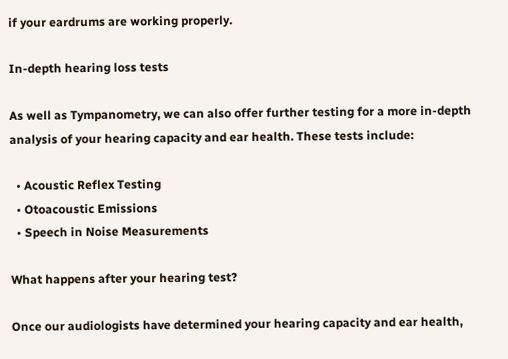if your eardrums are working properly.

In-depth hearing loss tests

As well as Tympanometry, we can also offer further testing for a more in-depth analysis of your hearing capacity and ear health. These tests include:

  • Acoustic Reflex Testing
  • Otoacoustic Emissions
  • Speech in Noise Measurements

What happens after your hearing test?

Once our audiologists have determined your hearing capacity and ear health,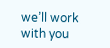we’ll work with you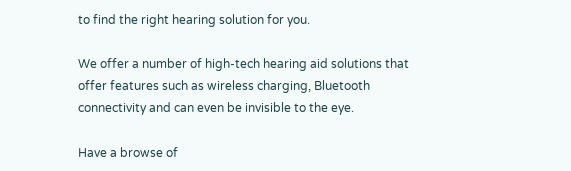to find the right hearing solution for you.

We offer a number of high-tech hearing aid solutions that offer features such as wireless charging, Bluetooth connectivity and can even be invisible to the eye.

Have a browse of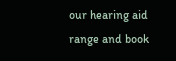our hearing aid range and book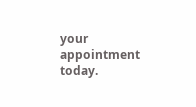your appointment today.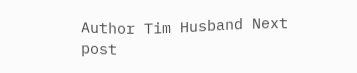Author Tim Husband Next post